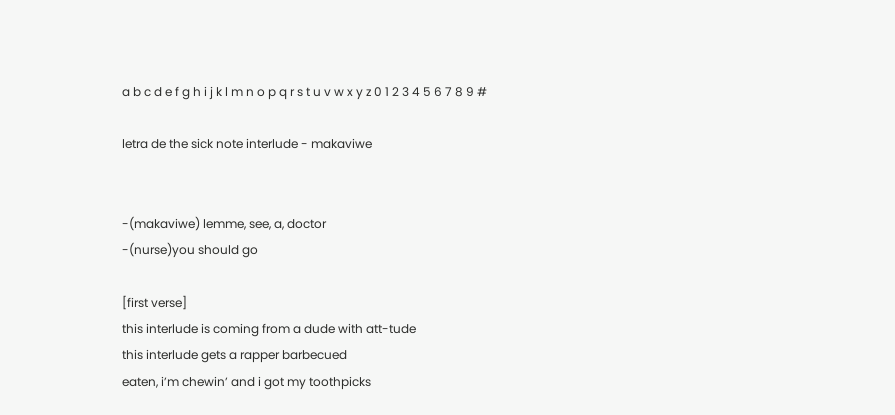a b c d e f g h i j k l m n o p q r s t u v w x y z 0 1 2 3 4 5 6 7 8 9 #

letra de the sick note interlude - makaviwe


-(makaviwe) lemme, see, a, doctor
-(nurse)you should go

[first verse]
this interlude is coming from a dude with att-tude
this interlude gets a rapper barbecued
eaten, i’m chewin’ and i got my toothpicks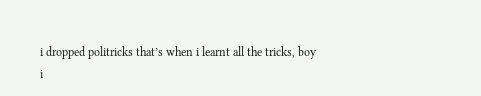i dropped politricks that’s when i learnt all the tricks, boy
i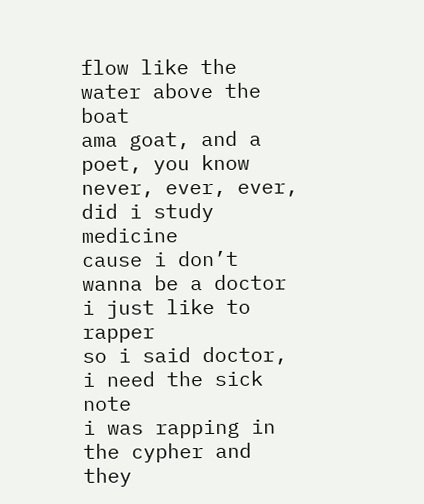flow like the water above the boat
ama goat, and a poet, you know
never, ever, ever, did i study medicine
cause i don’t wanna be a doctor
i just like to rapper
so i said doctor, i need the sick note
i was rapping in the cypher and they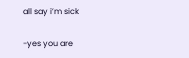all say i’m sick

-yes you are